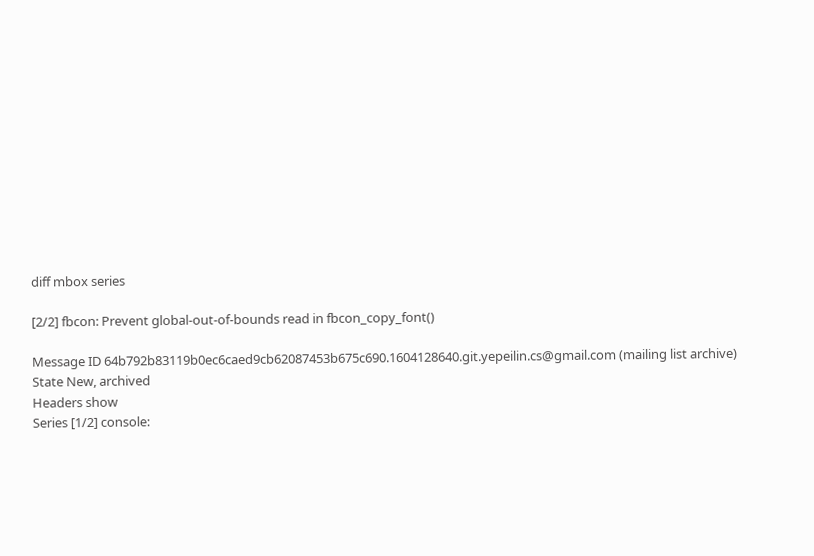diff mbox series

[2/2] fbcon: Prevent global-out-of-bounds read in fbcon_copy_font()

Message ID 64b792b83119b0ec6caed9cb62087453b675c690.1604128640.git.yepeilin.cs@gmail.com (mailing list archive)
State New, archived
Headers show
Series [1/2] console: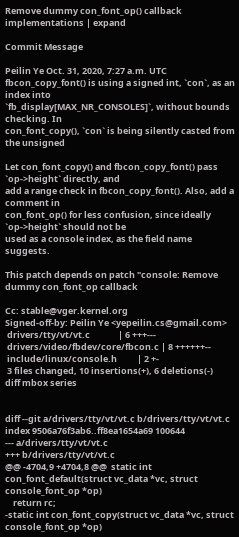Remove dummy con_font_op() callback implementations | expand

Commit Message

Peilin Ye Oct. 31, 2020, 7:27 a.m. UTC
fbcon_copy_font() is using a signed int, `con`, as an index into
`fb_display[MAX_NR_CONSOLES]`, without bounds checking. In
con_font_copy(), `con` is being silently casted from the unsigned

Let con_font_copy() and fbcon_copy_font() pass `op->height` directly, and
add a range check in fbcon_copy_font(). Also, add a comment in
con_font_op() for less confusion, since ideally `op->height` should not be
used as a console index, as the field name suggests.

This patch depends on patch "console: Remove dummy con_font_op callback

Cc: stable@vger.kernel.org
Signed-off-by: Peilin Ye <yepeilin.cs@gmail.com>
 drivers/tty/vt/vt.c              | 6 +++---
 drivers/video/fbdev/core/fbcon.c | 8 ++++++--
 include/linux/console.h          | 2 +-
 3 files changed, 10 insertions(+), 6 deletions(-)
diff mbox series


diff --git a/drivers/tty/vt/vt.c b/drivers/tty/vt/vt.c
index 9506a76f3ab6..ff8ea1654a69 100644
--- a/drivers/tty/vt/vt.c
+++ b/drivers/tty/vt/vt.c
@@ -4704,9 +4704,8 @@  static int con_font_default(struct vc_data *vc, struct console_font_op *op)
    return rc;
-static int con_font_copy(struct vc_data *vc, struct console_font_op *op)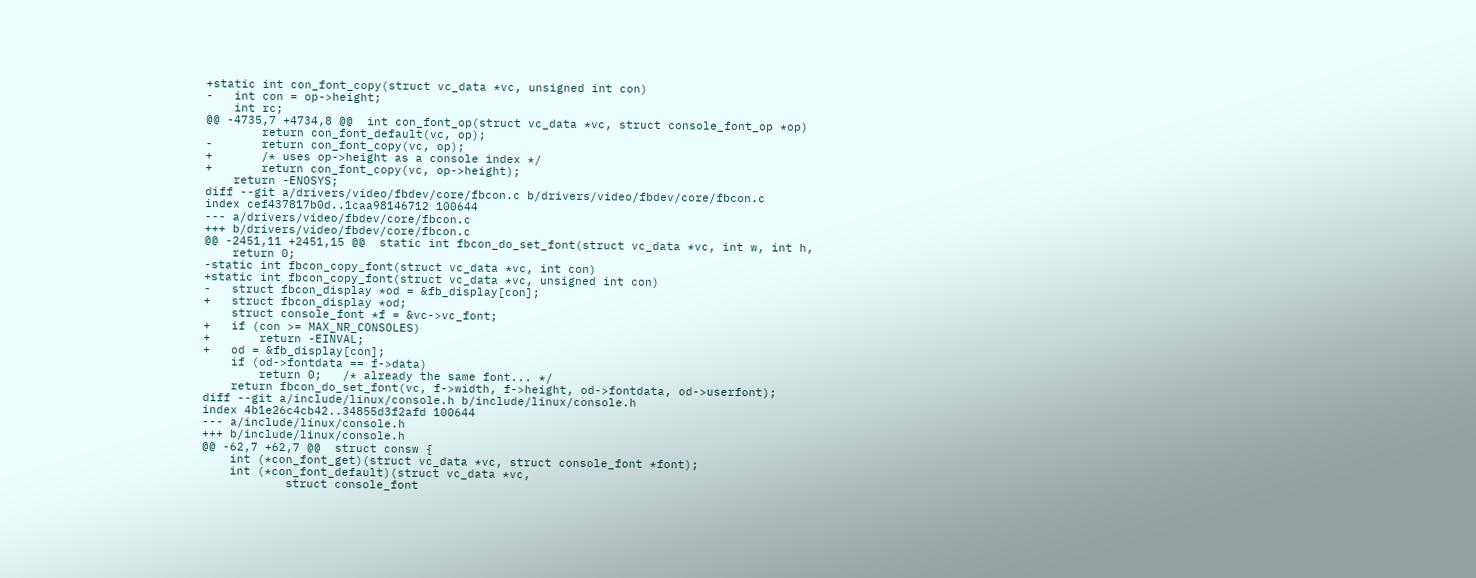+static int con_font_copy(struct vc_data *vc, unsigned int con)
-   int con = op->height;
    int rc;
@@ -4735,7 +4734,8 @@  int con_font_op(struct vc_data *vc, struct console_font_op *op)
        return con_font_default(vc, op);
-       return con_font_copy(vc, op);
+       /* uses op->height as a console index */
+       return con_font_copy(vc, op->height);
    return -ENOSYS;
diff --git a/drivers/video/fbdev/core/fbcon.c b/drivers/video/fbdev/core/fbcon.c
index cef437817b0d..1caa98146712 100644
--- a/drivers/video/fbdev/core/fbcon.c
+++ b/drivers/video/fbdev/core/fbcon.c
@@ -2451,11 +2451,15 @@  static int fbcon_do_set_font(struct vc_data *vc, int w, int h,
    return 0;
-static int fbcon_copy_font(struct vc_data *vc, int con)
+static int fbcon_copy_font(struct vc_data *vc, unsigned int con)
-   struct fbcon_display *od = &fb_display[con];
+   struct fbcon_display *od;
    struct console_font *f = &vc->vc_font;
+   if (con >= MAX_NR_CONSOLES)
+       return -EINVAL;
+   od = &fb_display[con];
    if (od->fontdata == f->data)
        return 0;   /* already the same font... */
    return fbcon_do_set_font(vc, f->width, f->height, od->fontdata, od->userfont);
diff --git a/include/linux/console.h b/include/linux/console.h
index 4b1e26c4cb42..34855d3f2afd 100644
--- a/include/linux/console.h
+++ b/include/linux/console.h
@@ -62,7 +62,7 @@  struct consw {
    int (*con_font_get)(struct vc_data *vc, struct console_font *font);
    int (*con_font_default)(struct vc_data *vc,
            struct console_font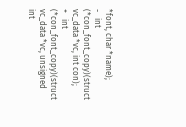*font, char *name);
-   int (*con_font_copy)(struct vc_data *vc, int con);
+   int (*con_font_copy)(struct vc_data *vc, unsigned int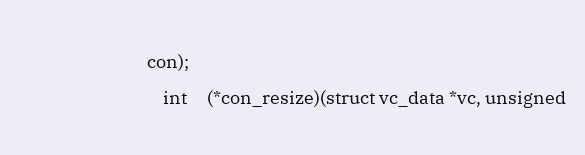con);
    int     (*con_resize)(struct vc_data *vc, unsigned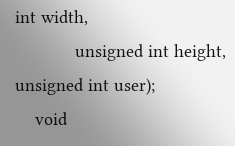int width,
            unsigned int height, unsigned int user);
    void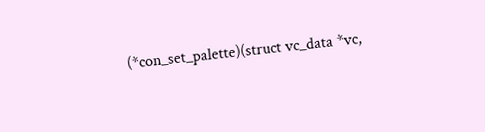(*con_set_palette)(struct vc_data *vc,